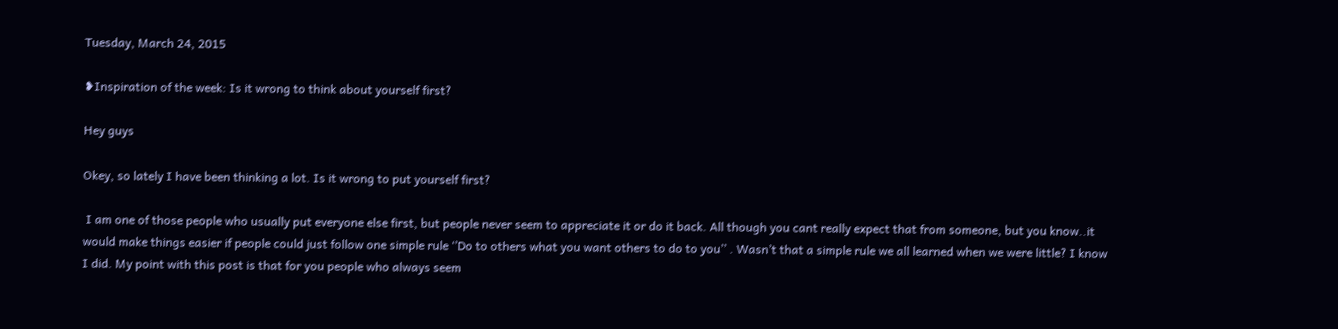Tuesday, March 24, 2015

❥Inspiration of the week: Is it wrong to think about yourself first?

Hey guys

Okey, so lately I have been thinking a lot. Is it wrong to put yourself first?

 I am one of those people who usually put everyone else first, but people never seem to appreciate it or do it back. All though you cant really expect that from someone, but you know..it would make things easier if people could just follow one simple rule ‘’Do to others what you want others to do to you’’ . Wasn’t that a simple rule we all learned when we were little? I know I did. My point with this post is that for you people who always seem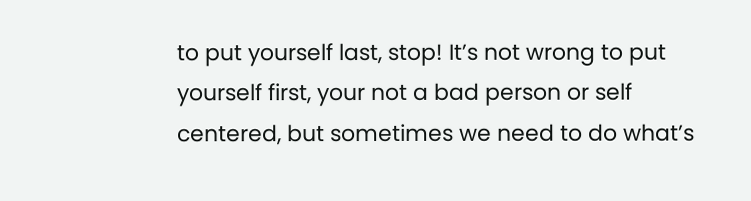to put yourself last, stop! It’s not wrong to put yourself first, your not a bad person or self centered, but sometimes we need to do what’s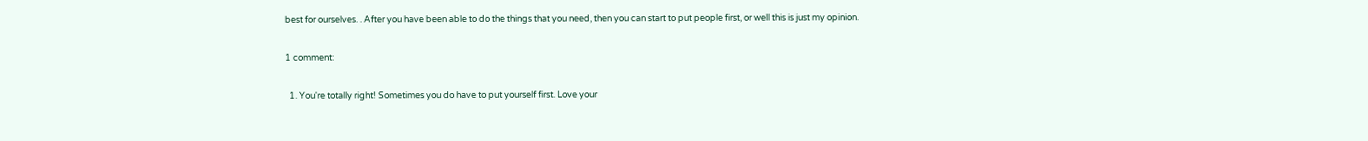best for ourselves. . After you have been able to do the things that you need, then you can start to put people first, or well this is just my opinion.

1 comment:

  1. You're totally right! Sometimes you do have to put yourself first. Love your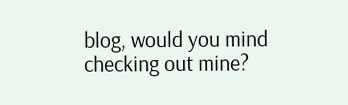blog, would you mind checking out mine?